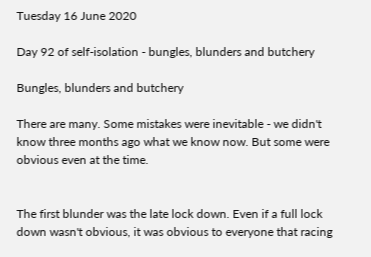Tuesday 16 June 2020

Day 92 of self-isolation - bungles, blunders and butchery

Bungles, blunders and butchery

There are many. Some mistakes were inevitable - we didn't know three months ago what we know now. But some were obvious even at the time.


The first blunder was the late lock down. Even if a full lock down wasn't obvious, it was obvious to everyone that racing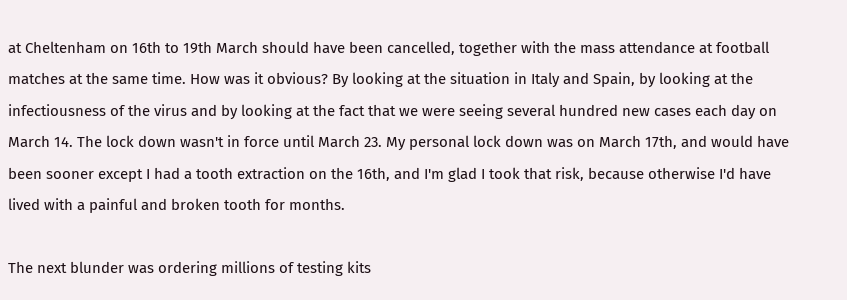at Cheltenham on 16th to 19th March should have been cancelled, together with the mass attendance at football matches at the same time. How was it obvious? By looking at the situation in Italy and Spain, by looking at the infectiousness of the virus and by looking at the fact that we were seeing several hundred new cases each day on March 14. The lock down wasn't in force until March 23. My personal lock down was on March 17th, and would have been sooner except I had a tooth extraction on the 16th, and I'm glad I took that risk, because otherwise I'd have lived with a painful and broken tooth for months.

The next blunder was ordering millions of testing kits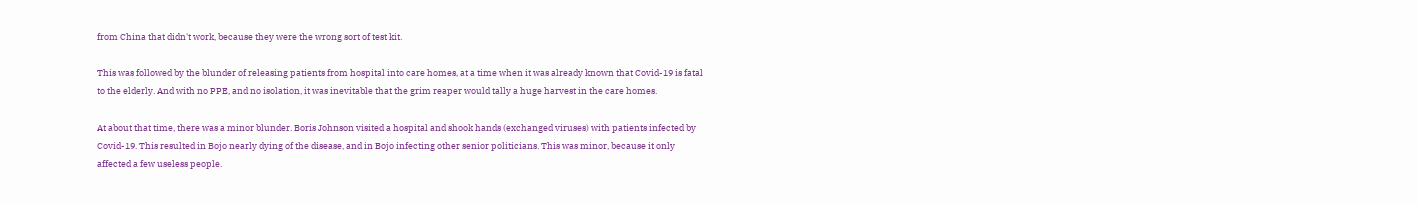from China that didn't work, because they were the wrong sort of test kit.

This was followed by the blunder of releasing patients from hospital into care homes, at a time when it was already known that Covid-19 is fatal to the elderly. And with no PPE, and no isolation, it was inevitable that the grim reaper would tally a huge harvest in the care homes.

At about that time, there was a minor blunder. Boris Johnson visited a hospital and shook hands (exchanged viruses) with patients infected by Covid-19. This resulted in Bojo nearly dying of the disease, and in Bojo infecting other senior politicians. This was minor, because it only affected a few useless people.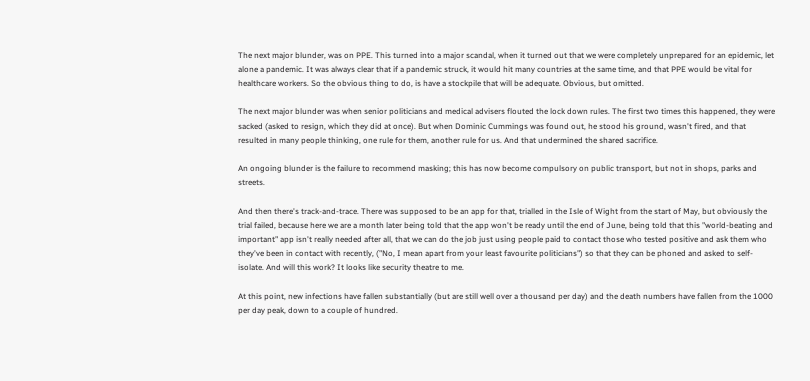The next major blunder, was on PPE. This turned into a major scandal, when it turned out that we were completely unprepared for an epidemic, let alone a pandemic. It was always clear that if a pandemic struck, it would hit many countries at the same time, and that PPE would be vital for healthcare workers. So the obvious thing to do, is have a stockpile that will be adequate. Obvious, but omitted.

The next major blunder was when senior politicians and medical advisers flouted the lock down rules. The first two times this happened, they were sacked (asked to resign, which they did at once). But when Dominic Cummings was found out, he stood his ground, wasn't fired, and that resulted in many people thinking, one rule for them, another rule for us. And that undermined the shared sacrifice.

An ongoing blunder is the failure to recommend masking; this has now become compulsory on public transport, but not in shops, parks and streets.

And then there's track-and-trace. There was supposed to be an app for that, trialled in the Isle of Wight from the start of May, but obviously the trial failed, because here we are a month later being told that the app won't be ready until the end of June, being told that this "world-beating and important" app isn't really needed after all, that we can do the job just using people paid to contact those who tested positive and ask them who they've been in contact with recently, ("No, I mean apart from your least favourite politicians") so that they can be phoned and asked to self-isolate. And will this work? It looks like security theatre to me.

At this point, new infections have fallen substantially (but are still well over a thousand per day) and the death numbers have fallen from the 1000 per day peak, down to a couple of hundred.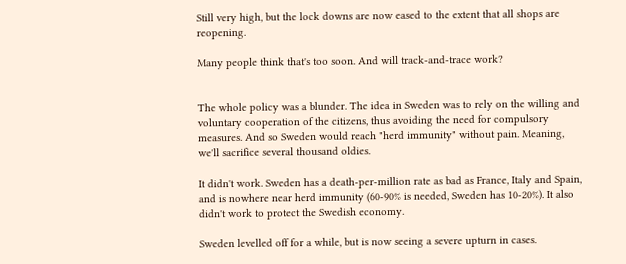Still very high, but the lock downs are now eased to the extent that all shops are reopening.

Many people think that's too soon. And will track-and-trace work?


The whole policy was a blunder. The idea in Sweden was to rely on the willing and voluntary cooperation of the citizens, thus avoiding the need for compulsory measures. And so Sweden would reach "herd immunity" without pain. Meaning, we'll sacrifice several thousand oldies.

It didn't work. Sweden has a death-per-million rate as bad as France, Italy and Spain, and is nowhere near herd immunity (60-90% is needed, Sweden has 10-20%). It also didn't work to protect the Swedish economy.

Sweden levelled off for a while, but is now seeing a severe upturn in cases.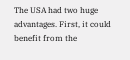The USA had two huge advantages. First, it could benefit from the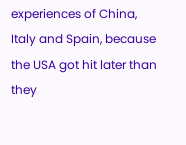experiences of China, Italy and Spain, because the USA got hit later than they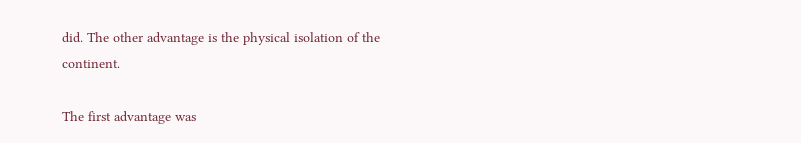did. The other advantage is the physical isolation of the continent.

The first advantage was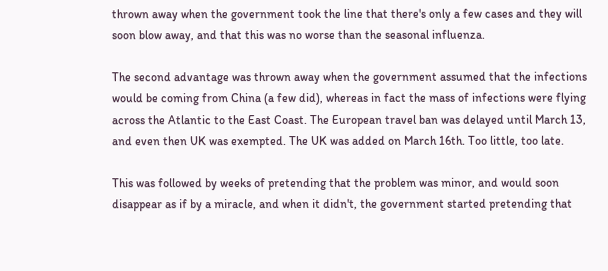thrown away when the government took the line that there's only a few cases and they will soon blow away, and that this was no worse than the seasonal influenza.

The second advantage was thrown away when the government assumed that the infections would be coming from China (a few did), whereas in fact the mass of infections were flying across the Atlantic to the East Coast. The European travel ban was delayed until March 13, and even then UK was exempted. The UK was added on March 16th. Too little, too late.

This was followed by weeks of pretending that the problem was minor, and would soon disappear as if by a miracle, and when it didn't, the government started pretending that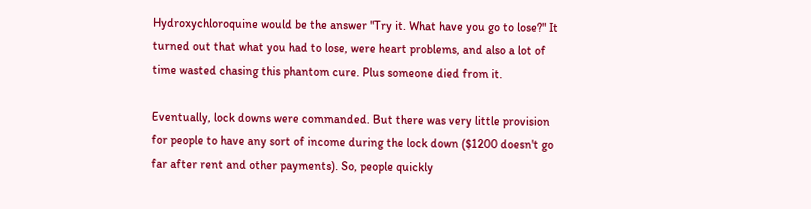Hydroxychloroquine would be the answer "Try it. What have you go to lose?" It turned out that what you had to lose, were heart problems, and also a lot of time wasted chasing this phantom cure. Plus someone died from it.

Eventually, lock downs were commanded. But there was very little provision for people to have any sort of income during the lock down ($1200 doesn't go far after rent and other payments). So, people quickly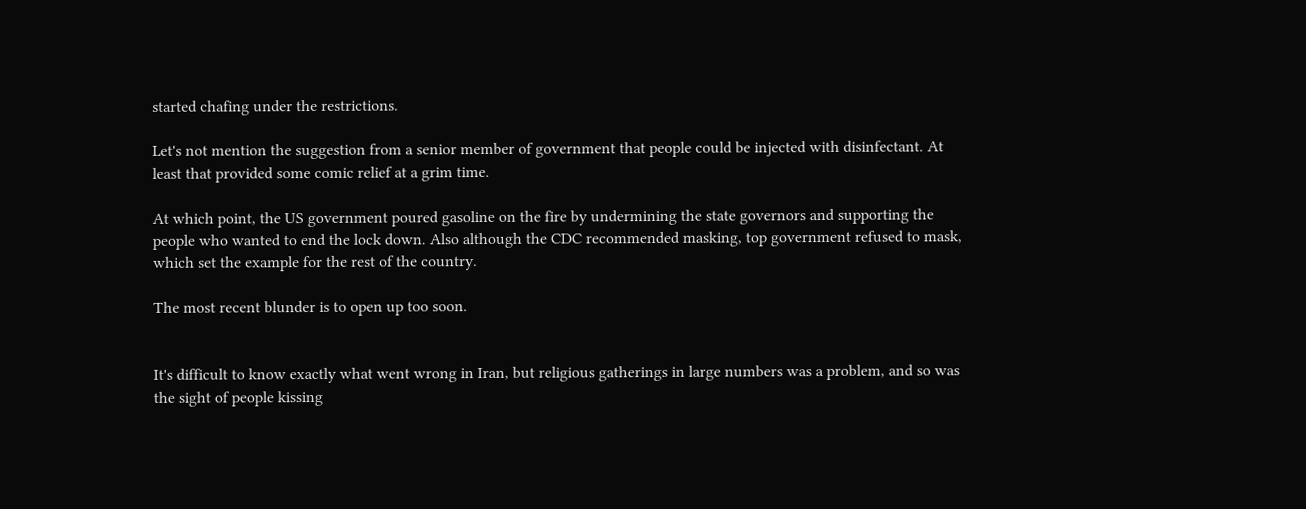started chafing under the restrictions.

Let's not mention the suggestion from a senior member of government that people could be injected with disinfectant. At least that provided some comic relief at a grim time.

At which point, the US government poured gasoline on the fire by undermining the state governors and supporting the people who wanted to end the lock down. Also although the CDC recommended masking, top government refused to mask, which set the example for the rest of the country.

The most recent blunder is to open up too soon.


It's difficult to know exactly what went wrong in Iran, but religious gatherings in large numbers was a problem, and so was the sight of people kissing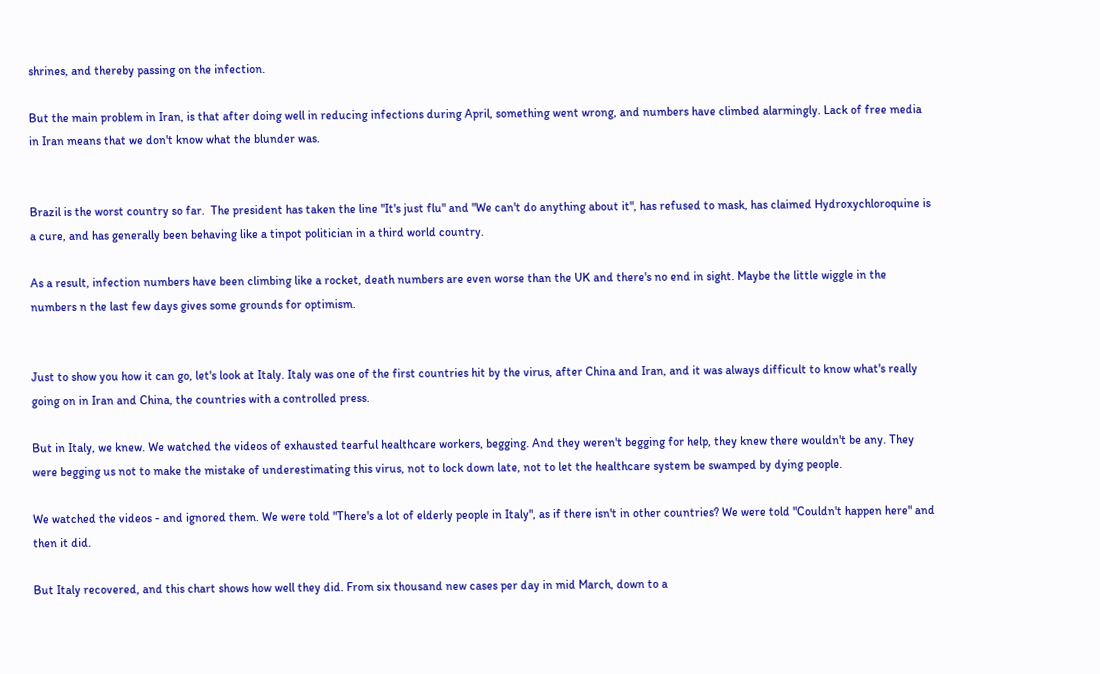shrines, and thereby passing on the infection.

But the main problem in Iran, is that after doing well in reducing infections during April, something went wrong, and numbers have climbed alarmingly. Lack of free media in Iran means that we don't know what the blunder was.


Brazil is the worst country so far.  The president has taken the line "It's just flu" and "We can't do anything about it", has refused to mask, has claimed Hydroxychloroquine is a cure, and has generally been behaving like a tinpot politician in a third world country.

As a result, infection numbers have been climbing like a rocket, death numbers are even worse than the UK and there's no end in sight. Maybe the little wiggle in the numbers n the last few days gives some grounds for optimism.


Just to show you how it can go, let's look at Italy. Italy was one of the first countries hit by the virus, after China and Iran, and it was always difficult to know what's really going on in Iran and China, the countries with a controlled press.

But in Italy, we knew. We watched the videos of exhausted tearful healthcare workers, begging. And they weren't begging for help, they knew there wouldn't be any. They were begging us not to make the mistake of underestimating this virus, not to lock down late, not to let the healthcare system be swamped by dying people.

We watched the videos - and ignored them. We were told "There's a lot of elderly people in Italy", as if there isn't in other countries? We were told "Couldn't happen here" and then it did.

But Italy recovered, and this chart shows how well they did. From six thousand new cases per day in mid March, down to a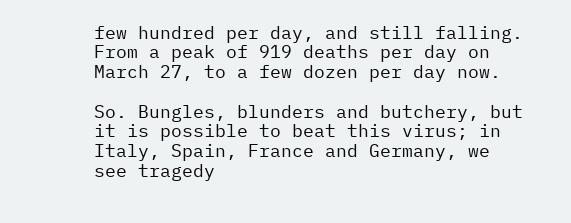few hundred per day, and still falling. From a peak of 919 deaths per day on March 27, to a few dozen per day now.

So. Bungles, blunders and butchery, but it is possible to beat this virus; in Italy, Spain, France and Germany, we see tragedy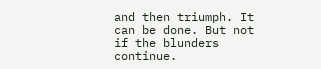and then triumph. It can be done. But not if the blunders continue.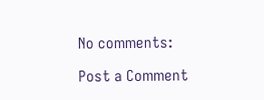No comments:

Post a Comment